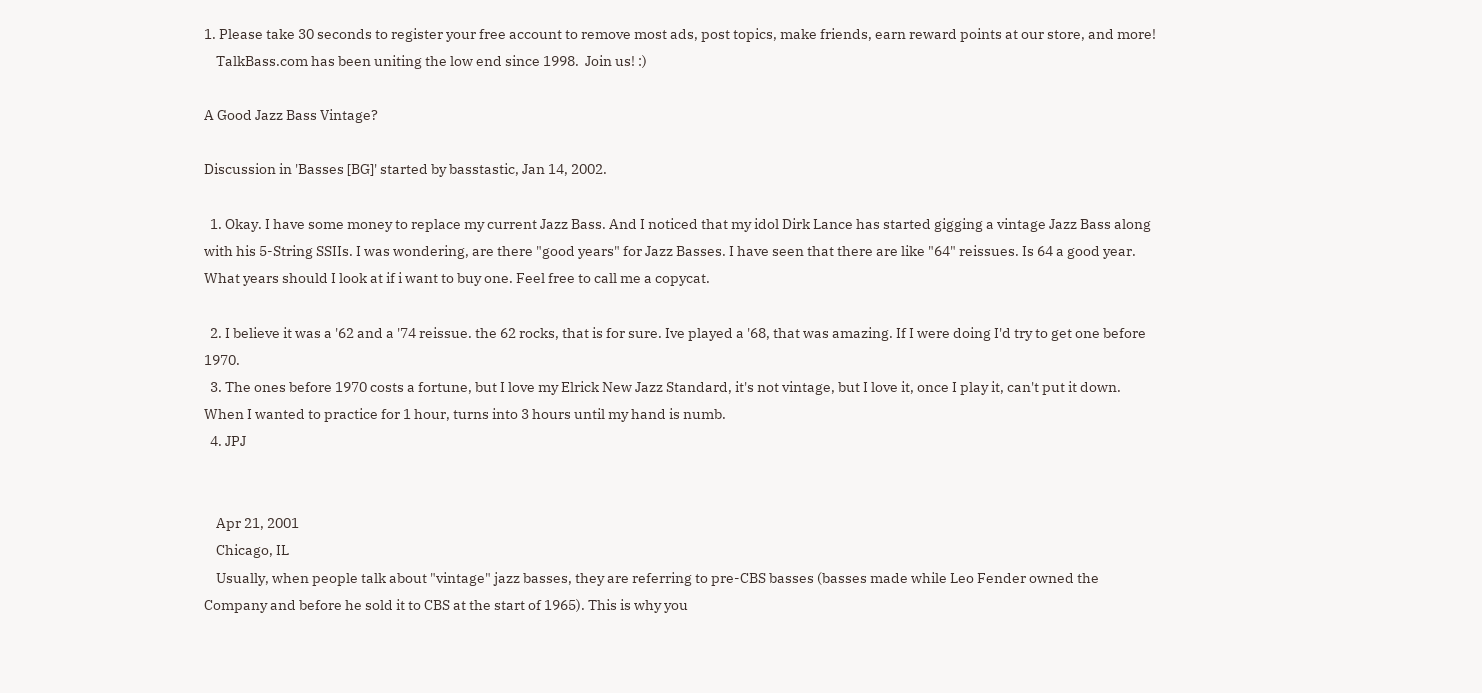1. Please take 30 seconds to register your free account to remove most ads, post topics, make friends, earn reward points at our store, and more!
    TalkBass.com has been uniting the low end since 1998.  Join us! :)

A Good Jazz Bass Vintage?

Discussion in 'Basses [BG]' started by basstastic, Jan 14, 2002.

  1. Okay. I have some money to replace my current Jazz Bass. And I noticed that my idol Dirk Lance has started gigging a vintage Jazz Bass along with his 5-String SSIIs. I was wondering, are there "good years" for Jazz Basses. I have seen that there are like "64" reissues. Is 64 a good year. What years should I look at if i want to buy one. Feel free to call me a copycat.

  2. I believe it was a '62 and a '74 reissue. the 62 rocks, that is for sure. Ive played a '68, that was amazing. If I were doing I'd try to get one before 1970.
  3. The ones before 1970 costs a fortune, but I love my Elrick New Jazz Standard, it's not vintage, but I love it, once I play it, can't put it down. When I wanted to practice for 1 hour, turns into 3 hours until my hand is numb.
  4. JPJ


    Apr 21, 2001
    Chicago, IL
    Usually, when people talk about "vintage" jazz basses, they are referring to pre-CBS basses (basses made while Leo Fender owned the Company and before he sold it to CBS at the start of 1965). This is why you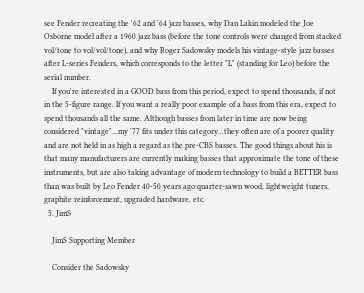see Fender recreating the '62 and '64 jazz basses, why Dan Lakin modeled the Joe Osborne model after a 1960 jazz bass (before the tone controls were changed from stacked vol/tone to vol/vol/tone), and why Roger Sadowsky models his vintage-style jazz basses after L-series Fenders, which corresponds to the letter "L" (standing for Leo) before the serial number.
    If you're interested in a GOOD bass from this period, expect to spend thousands, if not in the 5-figure range. If you want a really poor example of a bass from this era, expect to spend thousands all the same. Although basses from later in time are now being considered "vintage"...my '77 fits under this category...they often are of a poorer quality and are not held in as high a regard as the pre-CBS basses. The good things about his is that many manufacturers are currently making basses that approximate the tone of these instruments, but are also taking advantage of modern technology to build a BETTER bass than was built by Leo Fender 40-50 years ago:quarter-sawn wood, lightweight tuners, graphite reinforcement, upgraded hardware, etc.
  5. JimS

    JimS Supporting Member

    Consider the Sadowsky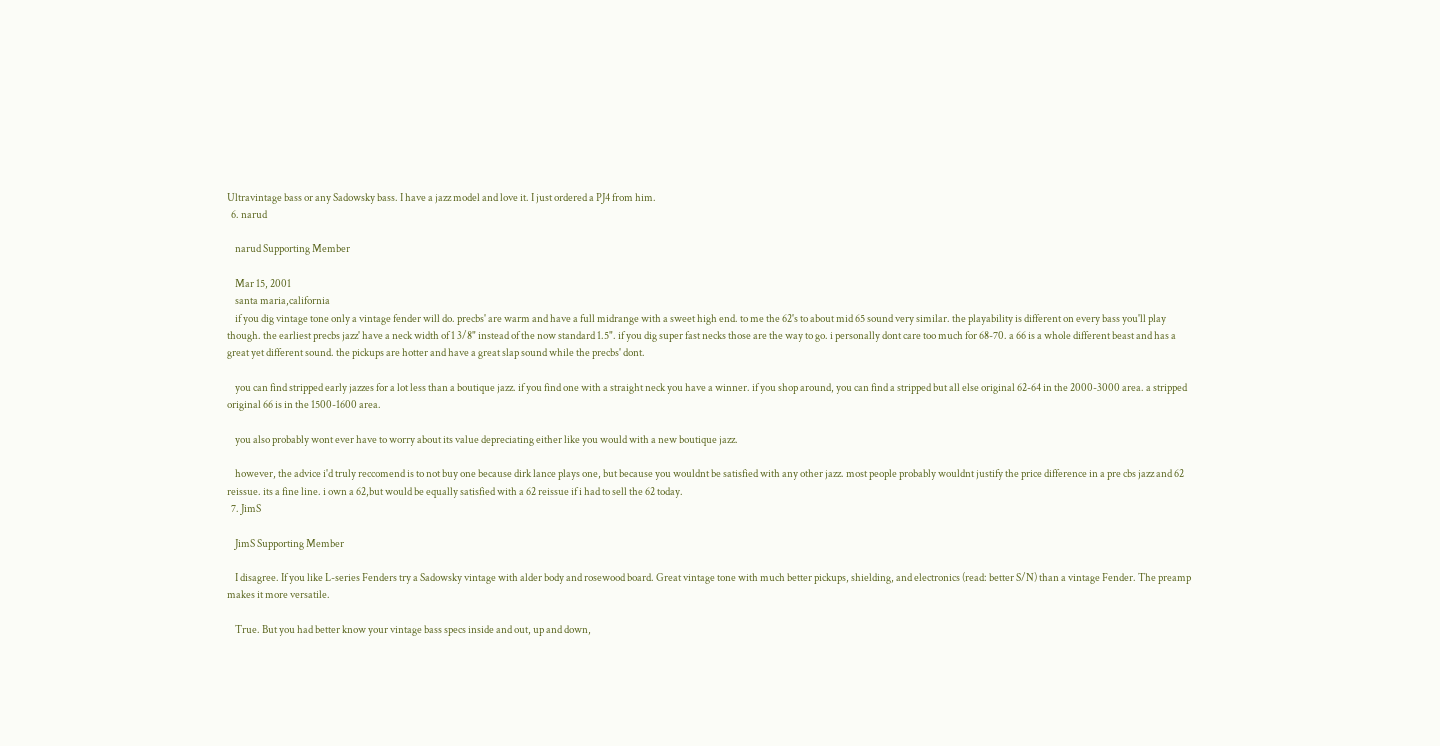Ultravintage bass or any Sadowsky bass. I have a jazz model and love it. I just ordered a PJ4 from him.
  6. narud

    narud Supporting Member

    Mar 15, 2001
    santa maria,california
    if you dig vintage tone only a vintage fender will do. precbs' are warm and have a full midrange with a sweet high end. to me the 62's to about mid 65 sound very similar. the playability is different on every bass you'll play though. the earliest precbs jazz' have a neck width of 1 3/8" instead of the now standard 1.5". if you dig super fast necks those are the way to go. i personally dont care too much for 68-70. a 66 is a whole different beast and has a great yet different sound. the pickups are hotter and have a great slap sound while the precbs' dont.

    you can find stripped early jazzes for a lot less than a boutique jazz. if you find one with a straight neck you have a winner. if you shop around, you can find a stripped but all else original 62-64 in the 2000-3000 area. a stripped original 66 is in the 1500-1600 area.

    you also probably wont ever have to worry about its value depreciating either like you would with a new boutique jazz.

    however, the advice i'd truly reccomend is to not buy one because dirk lance plays one, but because you wouldnt be satisfied with any other jazz. most people probably wouldnt justify the price difference in a pre cbs jazz and 62 reissue. its a fine line. i own a 62,but would be equally satisfied with a 62 reissue if i had to sell the 62 today.
  7. JimS

    JimS Supporting Member

    I disagree. If you like L-series Fenders try a Sadowsky vintage with alder body and rosewood board. Great vintage tone with much better pickups, shielding, and electronics (read: better S/N) than a vintage Fender. The preamp makes it more versatile.

    True. But you had better know your vintage bass specs inside and out, up and down,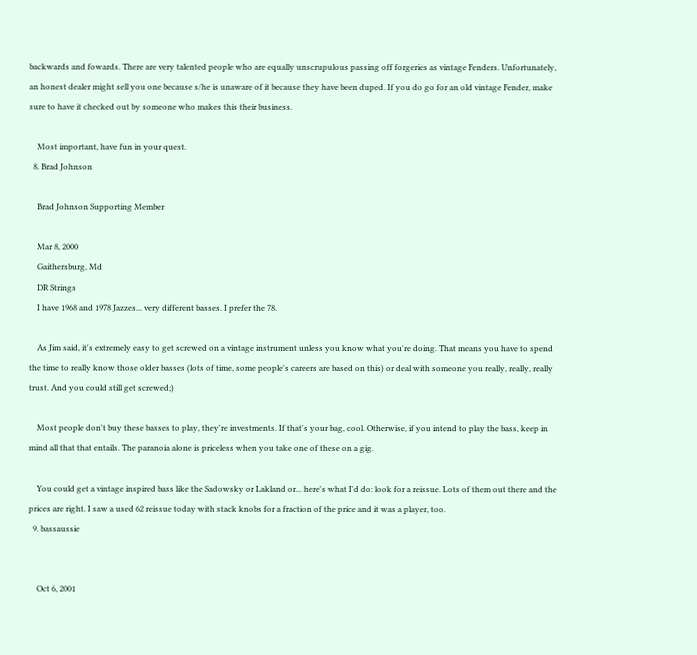backwards and fowards. There are very talented people who are equally unscrupulous passing off forgeries as vintage Fenders. Unfortunately, an honest dealer might sell you one because s/he is unaware of it because they have been duped. If you do go for an old vintage Fender, make sure to have it checked out by someone who makes this their business.

    Most important, have fun in your quest.
  8. Brad Johnson

    Brad Johnson Supporting Member

    Mar 8, 2000
    Gaithersburg, Md
    DR Strings
    I have 1968 and 1978 Jazzes... very different basses. I prefer the 78.

    As Jim said, it's extremely easy to get screwed on a vintage instrument unless you know what you're doing. That means you have to spend the time to really know those older basses (lots of time, some people's careers are based on this) or deal with someone you really, really, really trust. And you could still get screwed;)

    Most people don't buy these basses to play, they're investments. If that's your bag, cool. Otherwise, if you intend to play the bass, keep in mind all that that entails. The paranoia alone is priceless when you take one of these on a gig.

    You could get a vintage inspired bass like the Sadowsky or Lakland or... here's what I'd do: look for a reissue. Lots of them out there and the prices are right. I saw a used 62 reissue today with stack knobs for a fraction of the price and it was a player, too.
  9. bassaussie


    Oct 6, 2001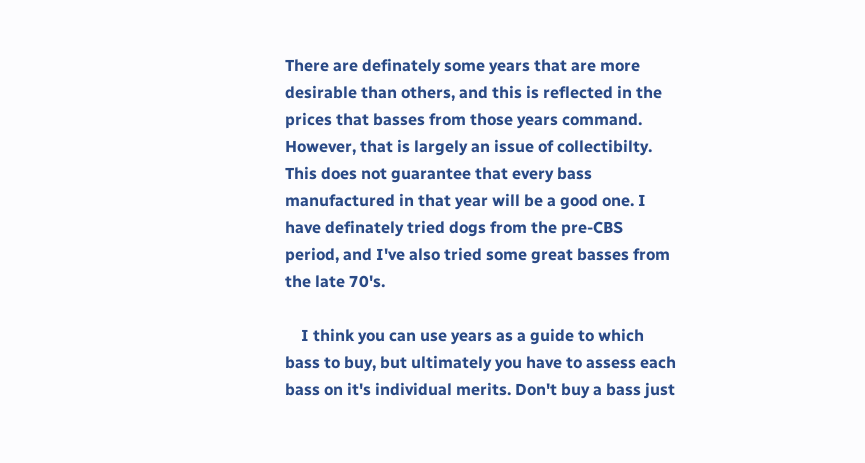There are definately some years that are more desirable than others, and this is reflected in the prices that basses from those years command. However, that is largely an issue of collectibilty. This does not guarantee that every bass manufactured in that year will be a good one. I have definately tried dogs from the pre-CBS period, and I've also tried some great basses from the late 70's.

    I think you can use years as a guide to which bass to buy, but ultimately you have to assess each bass on it's individual merits. Don't buy a bass just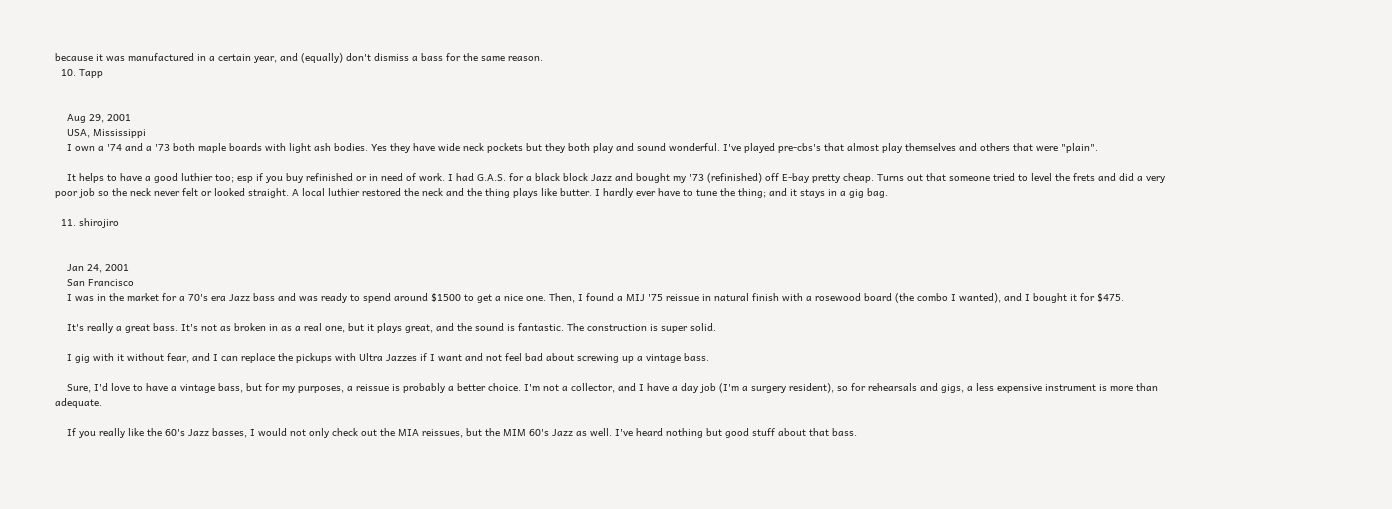because it was manufactured in a certain year, and (equally) don't dismiss a bass for the same reason.
  10. Tapp


    Aug 29, 2001
    USA, Mississippi
    I own a '74 and a '73 both maple boards with light ash bodies. Yes they have wide neck pockets but they both play and sound wonderful. I've played pre-cbs's that almost play themselves and others that were "plain".

    It helps to have a good luthier too; esp if you buy refinished or in need of work. I had G.A.S. for a black block Jazz and bought my '73 (refinished) off E-bay pretty cheap. Turns out that someone tried to level the frets and did a very poor job so the neck never felt or looked straight. A local luthier restored the neck and the thing plays like butter. I hardly ever have to tune the thing; and it stays in a gig bag.

  11. shirojiro


    Jan 24, 2001
    San Francisco
    I was in the market for a 70's era Jazz bass and was ready to spend around $1500 to get a nice one. Then, I found a MIJ '75 reissue in natural finish with a rosewood board (the combo I wanted), and I bought it for $475.

    It's really a great bass. It's not as broken in as a real one, but it plays great, and the sound is fantastic. The construction is super solid.

    I gig with it without fear, and I can replace the pickups with Ultra Jazzes if I want and not feel bad about screwing up a vintage bass.

    Sure, I'd love to have a vintage bass, but for my purposes, a reissue is probably a better choice. I'm not a collector, and I have a day job (I'm a surgery resident), so for rehearsals and gigs, a less expensive instrument is more than adequate.

    If you really like the 60's Jazz basses, I would not only check out the MIA reissues, but the MIM 60's Jazz as well. I've heard nothing but good stuff about that bass.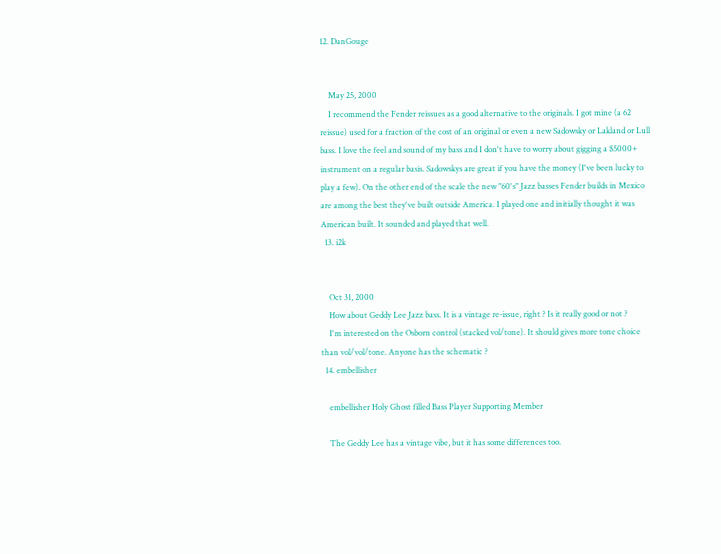12. DanGouge


    May 25, 2000
    I recommend the Fender reissues as a good alternative to the originals. I got mine (a 62 reissue) used for a fraction of the cost of an original or even a new Sadowsky or Lakland or Lull bass. I love the feel and sound of my bass and I don't have to worry about gigging a $5000+ instrument on a regular basis. Sadowskys are great if you have the money (I've been lucky to play a few). On the other end of the scale the new "60's" Jazz basses Fender builds in Mexico are among the best they've built outside America. I played one and initially thought it was American built. It sounded and played that well.
  13. i2k


    Oct 31, 2000
    How about Geddy Lee Jazz bass. It is a vintage re-issue, right ? Is it really good or not ?
    I'm interested on the Osborn control (stacked vol/tone). It should gives more tone choice than vol/vol/tone. Anyone has the schematic ?
  14. embellisher

    embellisher Holy Ghost filled Bass Player Supporting Member

    The Geddy Lee has a vintage vibe, but it has some differences too.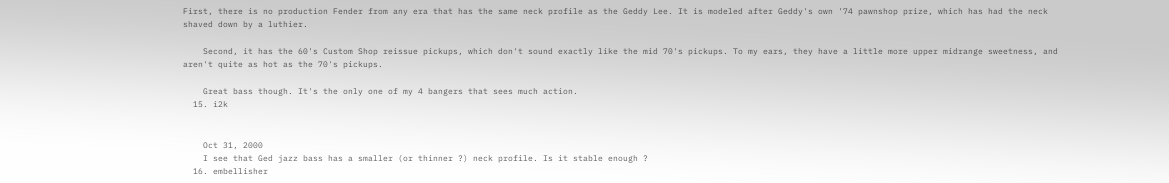First, there is no production Fender from any era that has the same neck profile as the Geddy Lee. It is modeled after Geddy's own '74 pawnshop prize, which has had the neck shaved down by a luthier.

    Second, it has the 60's Custom Shop reissue pickups, which don't sound exactly like the mid 70's pickups. To my ears, they have a little more upper midrange sweetness, and aren't quite as hot as the 70's pickups.

    Great bass though. It's the only one of my 4 bangers that sees much action.
  15. i2k


    Oct 31, 2000
    I see that Ged jazz bass has a smaller (or thinner ?) neck profile. Is it stable enough ?
  16. embellisher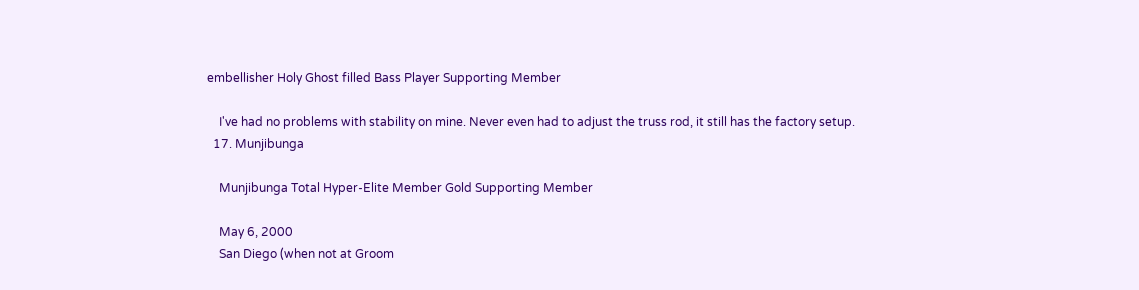embellisher Holy Ghost filled Bass Player Supporting Member

    I've had no problems with stability on mine. Never even had to adjust the truss rod, it still has the factory setup.
  17. Munjibunga

    Munjibunga Total Hyper-Elite Member Gold Supporting Member

    May 6, 2000
    San Diego (when not at Groom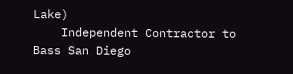Lake)
    Independent Contractor to Bass San Diego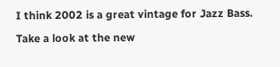I think 2002 is a great vintage for Jazz Bass. Take a look at the new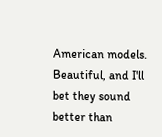American models. Beautiful, and I'll bet they sound better than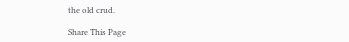the old crud.

Share This Page